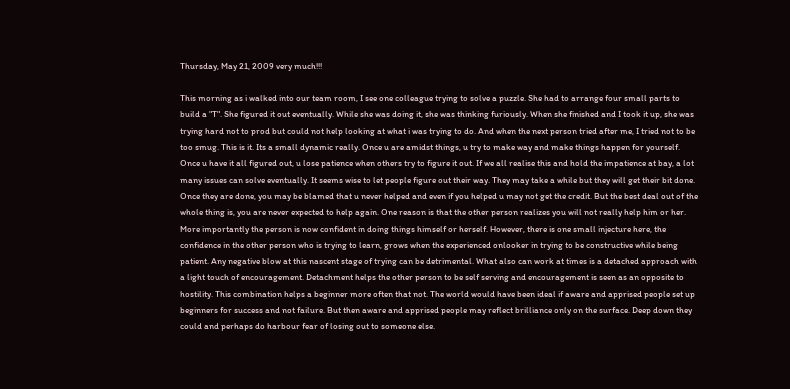Thursday, May 21, 2009 very much!!!

This morning as i walked into our team room, I see one colleague trying to solve a puzzle. She had to arrange four small parts to build a "T". She figured it out eventually. While she was doing it, she was thinking furiously. When she finished and I took it up, she was trying hard not to prod but could not help looking at what i was trying to do. And when the next person tried after me, I tried not to be too smug. This is it. Its a small dynamic really. Once u are amidst things, u try to make way and make things happen for yourself. Once u have it all figured out, u lose patience when others try to figure it out. If we all realise this and hold the impatience at bay, a lot many issues can solve eventually. It seems wise to let people figure out their way. They may take a while but they will get their bit done. Once they are done, you may be blamed that u never helped and even if you helped u may not get the credit. But the best deal out of the whole thing is, you are never expected to help again. One reason is that the other person realizes you will not really help him or her. More importantly the person is now confident in doing things himself or herself. However, there is one small injecture here, the confidence in the other person who is trying to learn, grows when the experienced onlooker in trying to be constructive while being patient. Any negative blow at this nascent stage of trying can be detrimental. What also can work at times is a detached approach with a light touch of encouragement. Detachment helps the other person to be self serving and encouragement is seen as an opposite to hostility. This combination helps a beginner more often that not. The world would have been ideal if aware and apprised people set up beginners for success and not failure. But then aware and apprised people may reflect brilliance only on the surface. Deep down they could and perhaps do harbour fear of losing out to someone else.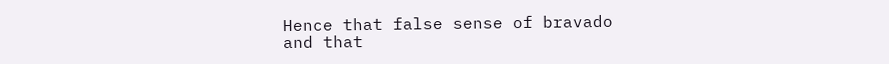Hence that false sense of bravado and that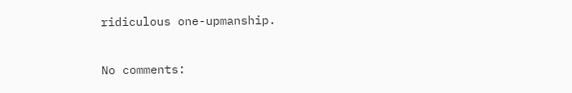ridiculous one-upmanship.

No comments: